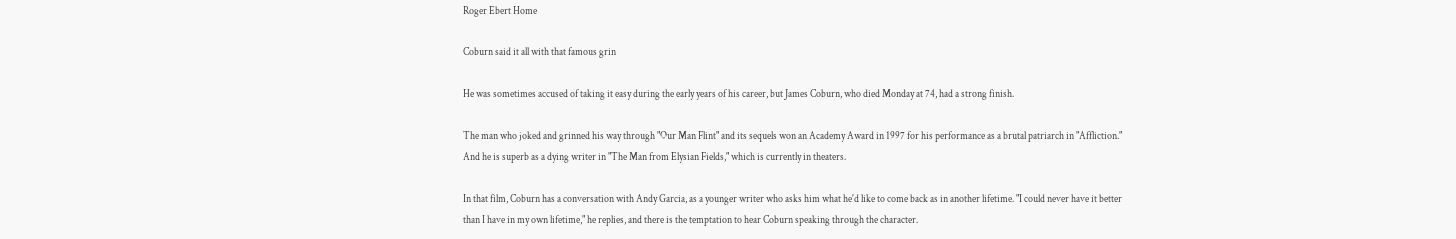Roger Ebert Home

Coburn said it all with that famous grin

He was sometimes accused of taking it easy during the early years of his career, but James Coburn, who died Monday at 74, had a strong finish.

The man who joked and grinned his way through "Our Man Flint" and its sequels won an Academy Award in 1997 for his performance as a brutal patriarch in "Affliction." And he is superb as a dying writer in "The Man from Elysian Fields," which is currently in theaters.

In that film, Coburn has a conversation with Andy Garcia, as a younger writer who asks him what he'd like to come back as in another lifetime. "I could never have it better than I have in my own lifetime," he replies, and there is the temptation to hear Coburn speaking through the character.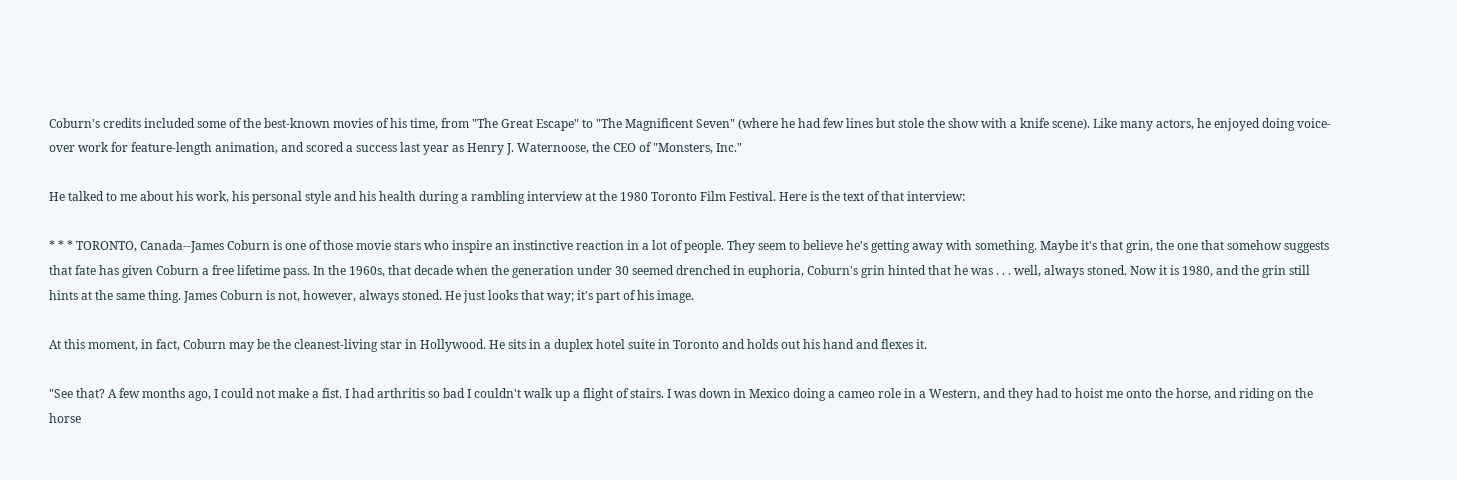Coburn's credits included some of the best-known movies of his time, from "The Great Escape" to "The Magnificent Seven" (where he had few lines but stole the show with a knife scene). Like many actors, he enjoyed doing voice-over work for feature-length animation, and scored a success last year as Henry J. Waternoose, the CEO of "Monsters, Inc."

He talked to me about his work, his personal style and his health during a rambling interview at the 1980 Toronto Film Festival. Here is the text of that interview:

* * * TORONTO, Canada--James Coburn is one of those movie stars who inspire an instinctive reaction in a lot of people. They seem to believe he's getting away with something. Maybe it's that grin, the one that somehow suggests that fate has given Coburn a free lifetime pass. In the 1960s, that decade when the generation under 30 seemed drenched in euphoria, Coburn's grin hinted that he was . . . well, always stoned. Now it is 1980, and the grin still hints at the same thing. James Coburn is not, however, always stoned. He just looks that way; it's part of his image.

At this moment, in fact, Coburn may be the cleanest-living star in Hollywood. He sits in a duplex hotel suite in Toronto and holds out his hand and flexes it.

"See that? A few months ago, I could not make a fist. I had arthritis so bad I couldn't walk up a flight of stairs. I was down in Mexico doing a cameo role in a Western, and they had to hoist me onto the horse, and riding on the horse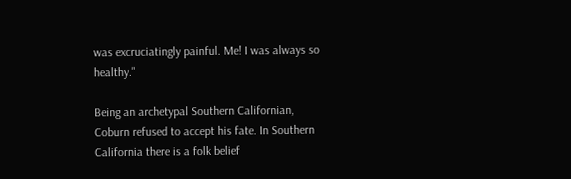was excruciatingly painful. Me! I was always so healthy."

Being an archetypal Southern Californian, Coburn refused to accept his fate. In Southern California there is a folk belief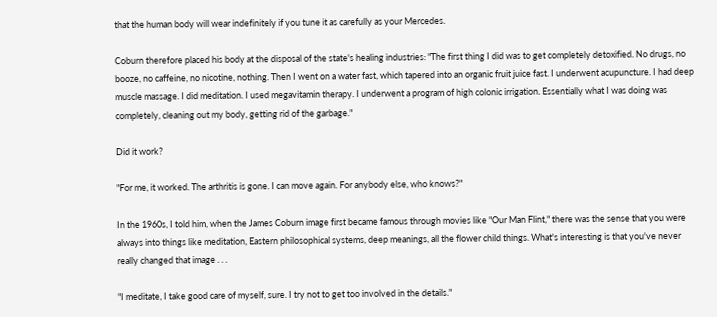that the human body will wear indefinitely if you tune it as carefully as your Mercedes.

Coburn therefore placed his body at the disposal of the state's healing industries: "The first thing I did was to get completely detoxified. No drugs, no booze, no caffeine, no nicotine, nothing. Then I went on a water fast, which tapered into an organic fruit juice fast. I underwent acupuncture. I had deep muscle massage. I did meditation. I used megavitamin therapy. I underwent a program of high colonic irrigation. Essentially what I was doing was completely, cleaning out my body, getting rid of the garbage."

Did it work?

"For me, it worked. The arthritis is gone. I can move again. For anybody else, who knows?"

In the 1960s, I told him, when the James Coburn image first became famous through movies like "Our Man Flint," there was the sense that you were always into things like meditation, Eastern philosophical systems, deep meanings, all the flower child things. What's interesting is that you've never really changed that image . . .

"I meditate, I take good care of myself, sure. I try not to get too involved in the details."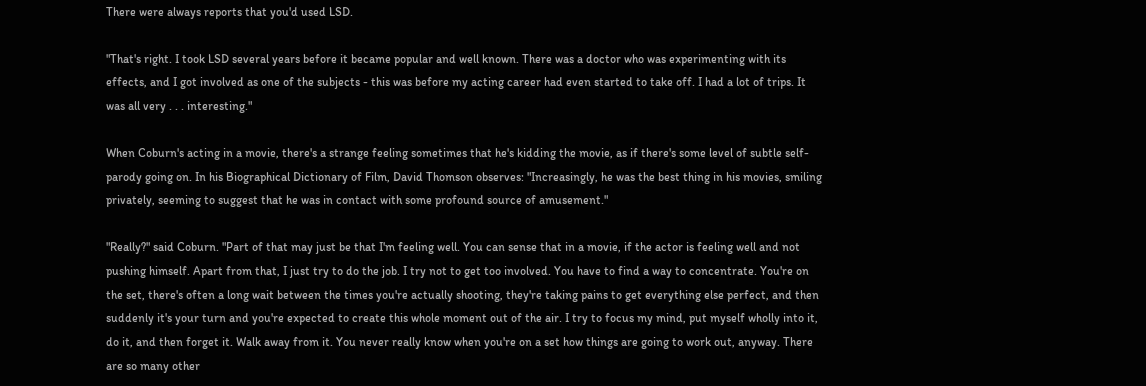There were always reports that you'd used LSD.

"That's right. I took LSD several years before it became popular and well known. There was a doctor who was experimenting with its effects, and I got involved as one of the subjects - this was before my acting career had even started to take off. I had a lot of trips. It was all very . . . interesting."

When Coburn's acting in a movie, there's a strange feeling sometimes that he's kidding the movie, as if there's some level of subtle self-parody going on. In his Biographical Dictionary of Film, David Thomson observes: "Increasingly, he was the best thing in his movies, smiling privately, seeming to suggest that he was in contact with some profound source of amusement."

"Really?" said Coburn. "Part of that may just be that I'm feeling well. You can sense that in a movie, if the actor is feeling well and not pushing himself. Apart from that, I just try to do the job. I try not to get too involved. You have to find a way to concentrate. You're on the set, there's often a long wait between the times you're actually shooting, they're taking pains to get everything else perfect, and then suddenly it's your turn and you're expected to create this whole moment out of the air. I try to focus my mind, put myself wholly into it, do it, and then forget it. Walk away from it. You never really know when you're on a set how things are going to work out, anyway. There are so many other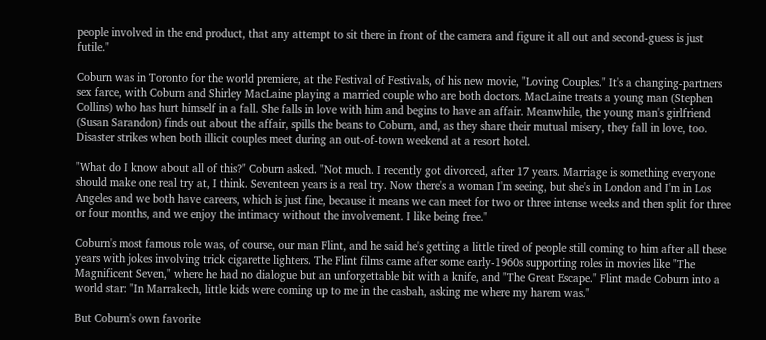people involved in the end product, that any attempt to sit there in front of the camera and figure it all out and second-guess is just futile."

Coburn was in Toronto for the world premiere, at the Festival of Festivals, of his new movie, "Loving Couples." It's a changing-partners sex farce, with Coburn and Shirley MacLaine playing a married couple who are both doctors. MacLaine treats a young man (Stephen Collins) who has hurt himself in a fall. She falls in love with him and begins to have an affair. Meanwhile, the young man's girlfriend (Susan Sarandon) finds out about the affair, spills the beans to Coburn, and, as they share their mutual misery, they fall in love, too. Disaster strikes when both illicit couples meet during an out-of-town weekend at a resort hotel.

"What do I know about all of this?" Coburn asked. "Not much. I recently got divorced, after 17 years. Marriage is something everyone should make one real try at, I think. Seventeen years is a real try. Now there's a woman I'm seeing, but she's in London and I'm in Los Angeles and we both have careers, which is just fine, because it means we can meet for two or three intense weeks and then split for three or four months, and we enjoy the intimacy without the involvement. I like being free."

Coburn's most famous role was, of course, our man Flint, and he said he's getting a little tired of people still coming to him after all these years with jokes involving trick cigarette lighters. The Flint films came after some early-1960s supporting roles in movies like "The Magnificent Seven," where he had no dialogue but an unforgettable bit with a knife, and "The Great Escape." Flint made Coburn into a world star: "In Marrakech, little kids were coming up to me in the casbah, asking me where my harem was."

But Coburn's own favorite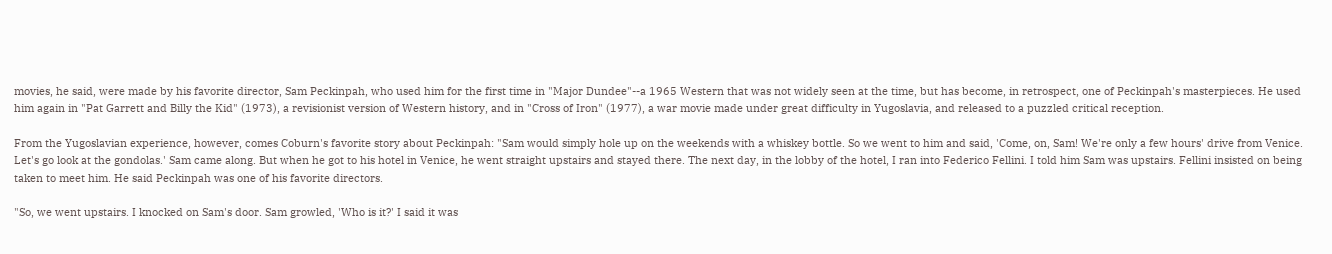movies, he said, were made by his favorite director, Sam Peckinpah, who used him for the first time in "Major Dundee"--a 1965 Western that was not widely seen at the time, but has become, in retrospect, one of Peckinpah's masterpieces. He used him again in "Pat Garrett and Billy the Kid" (1973), a revisionist version of Western history, and in "Cross of Iron" (1977), a war movie made under great difficulty in Yugoslavia, and released to a puzzled critical reception.

From the Yugoslavian experience, however, comes Coburn's favorite story about Peckinpah: "Sam would simply hole up on the weekends with a whiskey bottle. So we went to him and said, 'Come, on, Sam! We're only a few hours' drive from Venice. Let's go look at the gondolas.' Sam came along. But when he got to his hotel in Venice, he went straight upstairs and stayed there. The next day, in the lobby of the hotel, I ran into Federico Fellini. I told him Sam was upstairs. Fellini insisted on being taken to meet him. He said Peckinpah was one of his favorite directors.

"So, we went upstairs. I knocked on Sam's door. Sam growled, 'Who is it?' I said it was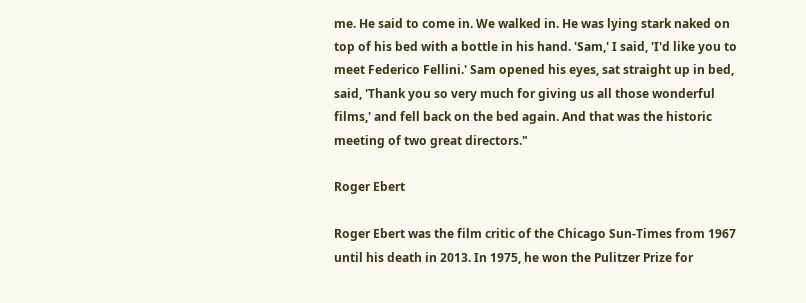me. He said to come in. We walked in. He was lying stark naked on top of his bed with a bottle in his hand. 'Sam,' I said, 'I'd like you to meet Federico Fellini.' Sam opened his eyes, sat straight up in bed, said, 'Thank you so very much for giving us all those wonderful films,' and fell back on the bed again. And that was the historic meeting of two great directors."

Roger Ebert

Roger Ebert was the film critic of the Chicago Sun-Times from 1967 until his death in 2013. In 1975, he won the Pulitzer Prize for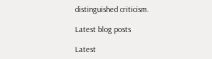distinguished criticism.

Latest blog posts

Latest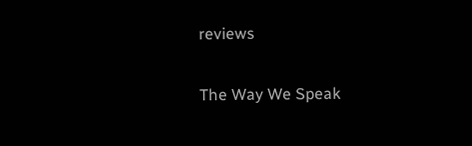reviews

The Way We Speak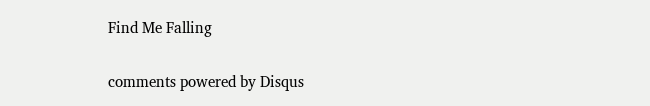Find Me Falling


comments powered by Disqus